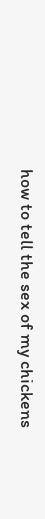how to tell the sex of my chickens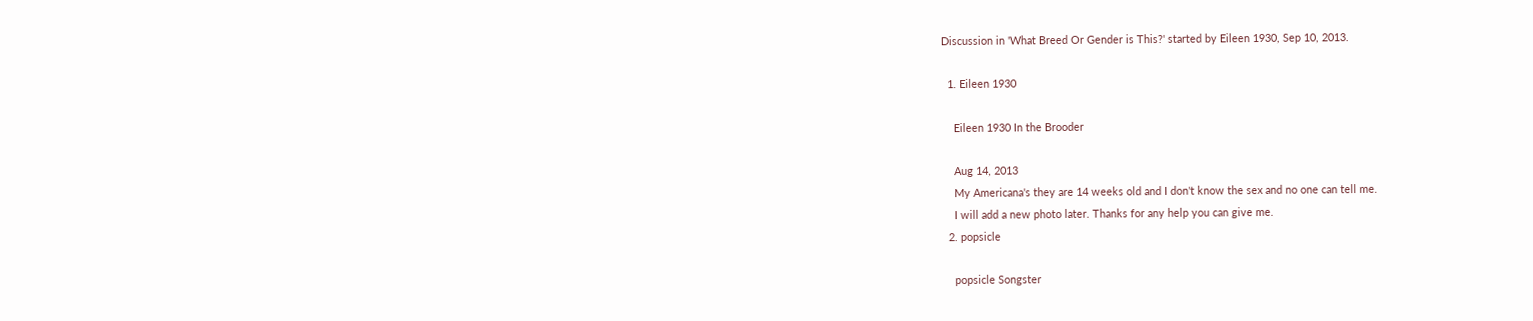Discussion in 'What Breed Or Gender is This?' started by Eileen 1930, Sep 10, 2013.

  1. Eileen 1930

    Eileen 1930 In the Brooder

    Aug 14, 2013
    My Americana's they are 14 weeks old and I don't know the sex and no one can tell me.
    I will add a new photo later. Thanks for any help you can give me.
  2. popsicle

    popsicle Songster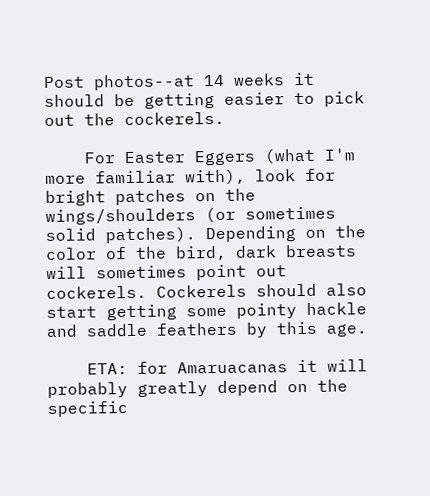Post photos--at 14 weeks it should be getting easier to pick out the cockerels.

    For Easter Eggers (what I'm more familiar with), look for bright patches on the wings/shoulders (or sometimes solid patches). Depending on the color of the bird, dark breasts will sometimes point out cockerels. Cockerels should also start getting some pointy hackle and saddle feathers by this age.

    ETA: for Amaruacanas it will probably greatly depend on the specific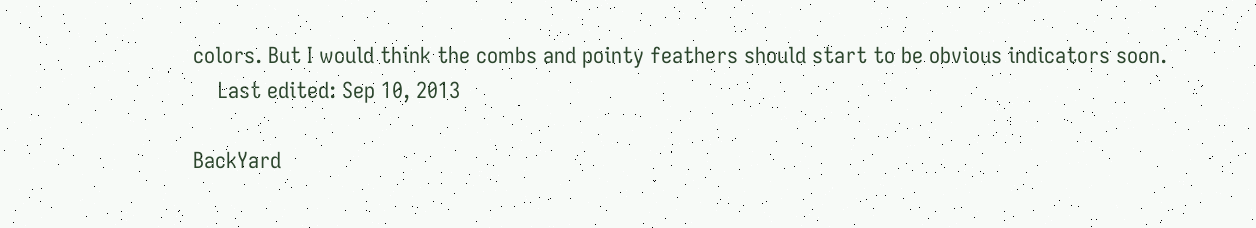colors. But I would think the combs and pointy feathers should start to be obvious indicators soon.
    Last edited: Sep 10, 2013

BackYard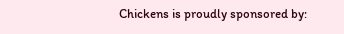Chickens is proudly sponsored by: